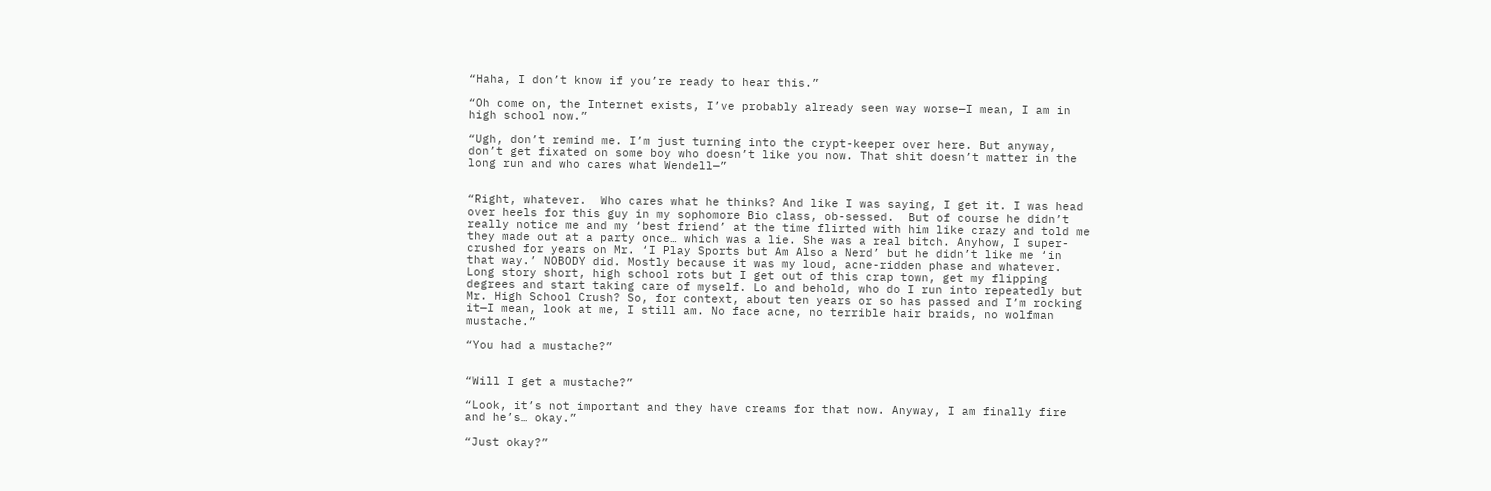“Haha, I don’t know if you’re ready to hear this.”

“Oh come on, the Internet exists, I’ve probably already seen way worse—I mean, I am in high school now.”

“Ugh, don’t remind me. I’m just turning into the crypt-keeper over here. But anyway, don’t get fixated on some boy who doesn’t like you now. That shit doesn’t matter in the long run and who cares what Wendell—”


“Right, whatever.  Who cares what he thinks? And like I was saying, I get it. I was head over heels for this guy in my sophomore Bio class, ob-sessed.  But of course he didn’t really notice me and my ‘best friend’ at the time flirted with him like crazy and told me they made out at a party once… which was a lie. She was a real bitch. Anyhow, I super-crushed for years on Mr. ‘I Play Sports but Am Also a Nerd’ but he didn’t like me ‘in that way.’ NOBODY did. Mostly because it was my loud, acne-ridden phase and whatever. Long story short, high school rots but I get out of this crap town, get my flipping degrees and start taking care of myself. Lo and behold, who do I run into repeatedly but Mr. High School Crush? So, for context, about ten years or so has passed and I’m rocking it—I mean, look at me, I still am. No face acne, no terrible hair braids, no wolfman mustache.”

“You had a mustache?”


“Will I get a mustache?”

“Look, it’s not important and they have creams for that now. Anyway, I am finally fire and he’s… okay.”

“Just okay?”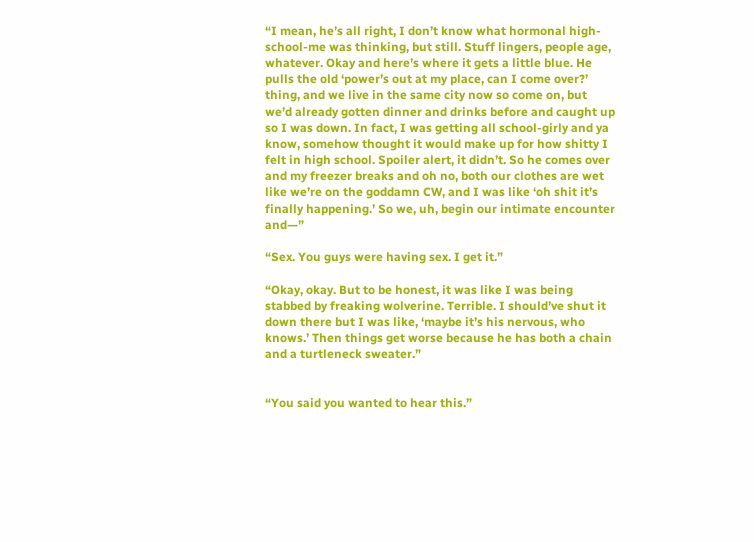“I mean, he’s all right, I don’t know what hormonal high-school-me was thinking, but still. Stuff lingers, people age, whatever. Okay and here’s where it gets a little blue. He pulls the old ‘power’s out at my place, can I come over?’ thing, and we live in the same city now so come on, but we’d already gotten dinner and drinks before and caught up so I was down. In fact, I was getting all school-girly and ya know, somehow thought it would make up for how shitty I felt in high school. Spoiler alert, it didn’t. So he comes over and my freezer breaks and oh no, both our clothes are wet like we’re on the goddamn CW, and I was like ‘oh shit it’s finally happening.’ So we, uh, begin our intimate encounter and—”

“Sex. You guys were having sex. I get it.”

“Okay, okay. But to be honest, it was like I was being stabbed by freaking wolverine. Terrible. I should’ve shut it down there but I was like, ‘maybe it’s his nervous, who knows.’ Then things get worse because he has both a chain and a turtleneck sweater.”


“You said you wanted to hear this.”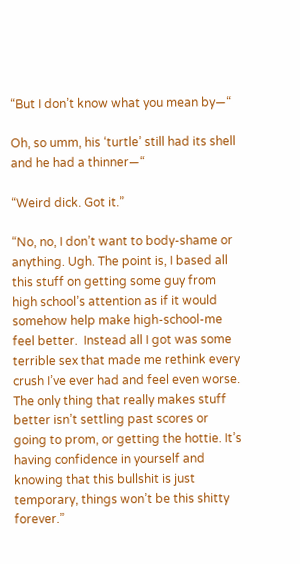“But I don’t know what you mean by—“

Oh, so umm, his ‘turtle’ still had its shell and he had a thinner—“

“Weird dick. Got it.”

“No, no, I don’t want to body-shame or anything. Ugh. The point is, I based all this stuff on getting some guy from high school’s attention as if it would somehow help make high-school-me feel better.  Instead all I got was some terrible sex that made me rethink every crush I’ve ever had and feel even worse. The only thing that really makes stuff better isn’t settling past scores or going to prom, or getting the hottie. It’s having confidence in yourself and knowing that this bullshit is just temporary, things won’t be this shitty forever.”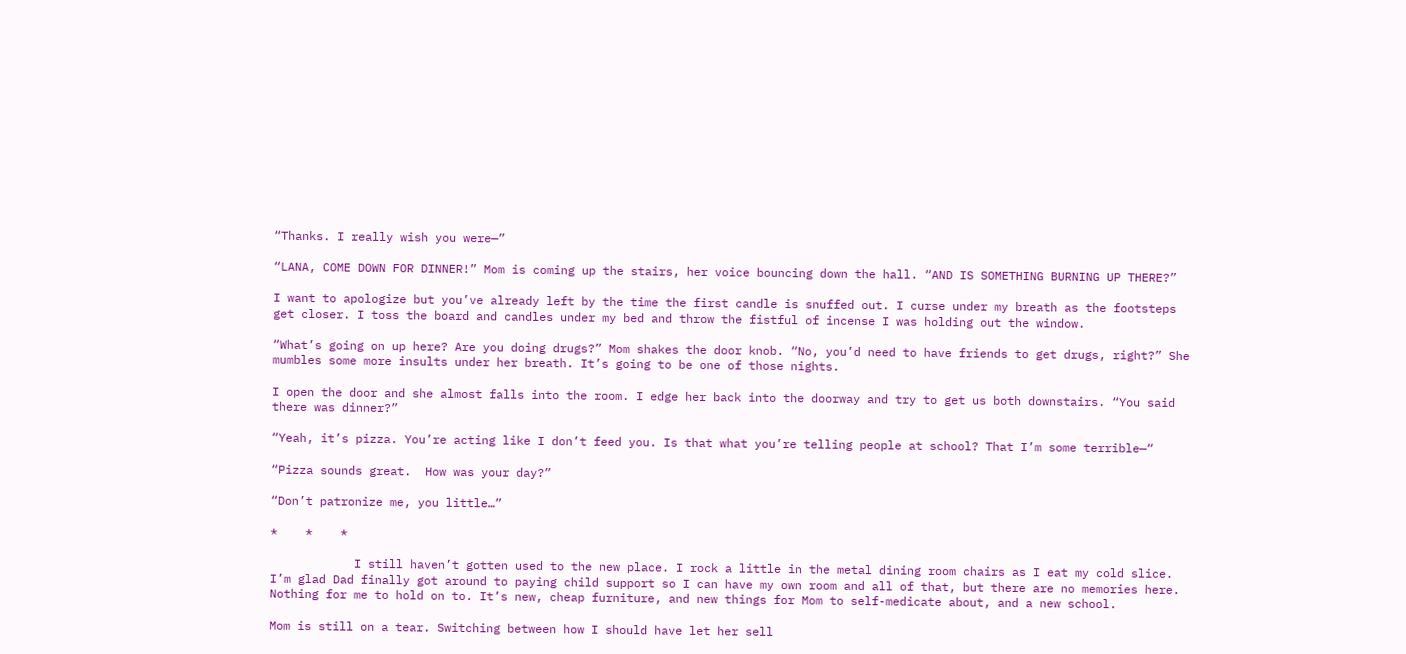“Thanks. I really wish you were—”

“LANA, COME DOWN FOR DINNER!” Mom is coming up the stairs, her voice bouncing down the hall. “AND IS SOMETHING BURNING UP THERE?”

I want to apologize but you’ve already left by the time the first candle is snuffed out. I curse under my breath as the footsteps get closer. I toss the board and candles under my bed and throw the fistful of incense I was holding out the window.

“What’s going on up here? Are you doing drugs?” Mom shakes the door knob. “No, you’d need to have friends to get drugs, right?” She mumbles some more insults under her breath. It’s going to be one of those nights.

I open the door and she almost falls into the room. I edge her back into the doorway and try to get us both downstairs. “You said there was dinner?”

“Yeah, it’s pizza. You’re acting like I don’t feed you. Is that what you’re telling people at school? That I’m some terrible—“

“Pizza sounds great.  How was your day?”

“Don’t patronize me, you little…”

*    *    *

            I still haven’t gotten used to the new place. I rock a little in the metal dining room chairs as I eat my cold slice.  I’m glad Dad finally got around to paying child support so I can have my own room and all of that, but there are no memories here. Nothing for me to hold on to. It’s new, cheap furniture, and new things for Mom to self-medicate about, and a new school.

Mom is still on a tear. Switching between how I should have let her sell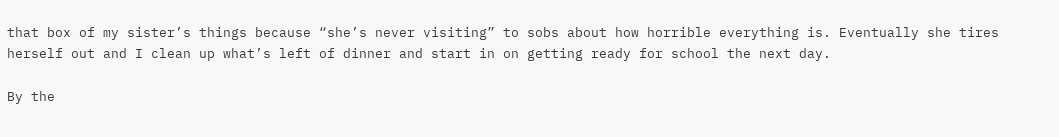that box of my sister’s things because “she’s never visiting” to sobs about how horrible everything is. Eventually she tires herself out and I clean up what’s left of dinner and start in on getting ready for school the next day.

By the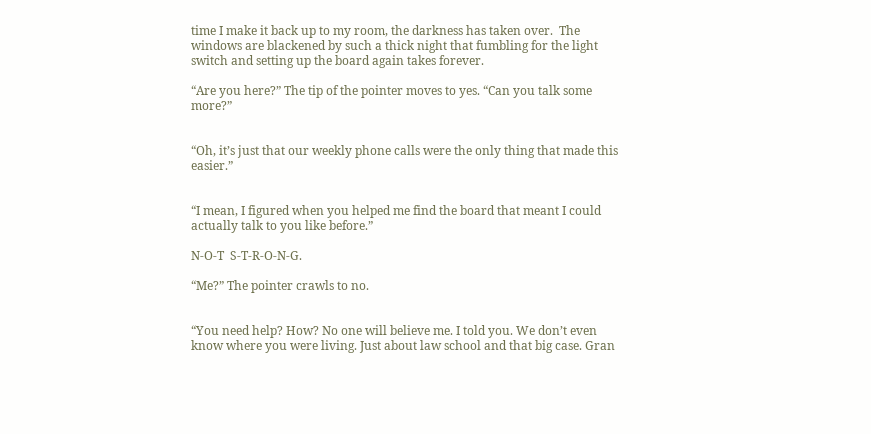time I make it back up to my room, the darkness has taken over.  The windows are blackened by such a thick night that fumbling for the light switch and setting up the board again takes forever.

“Are you here?” The tip of the pointer moves to yes. “Can you talk some more?”


“Oh, it’s just that our weekly phone calls were the only thing that made this easier.”


“I mean, I figured when you helped me find the board that meant I could actually talk to you like before.”

N-O-T  S-T-R-O-N-G.

“Me?” The pointer crawls to no.


“You need help? How? No one will believe me. I told you. We don’t even know where you were living. Just about law school and that big case. Gran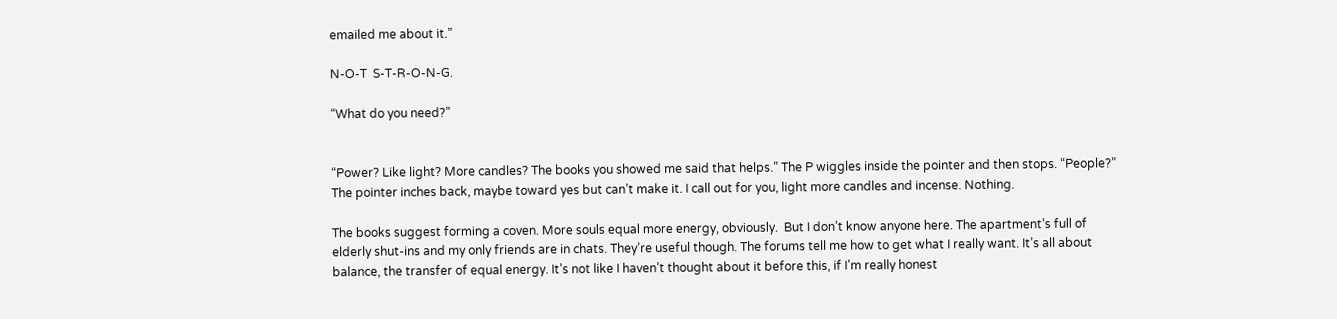emailed me about it.”

N-O-T  S-T-R-O-N-G.

“What do you need?”


“Power? Like light? More candles? The books you showed me said that helps.” The P wiggles inside the pointer and then stops. “People?” The pointer inches back, maybe toward yes but can’t make it. I call out for you, light more candles and incense. Nothing.

The books suggest forming a coven. More souls equal more energy, obviously.  But I don’t know anyone here. The apartment’s full of elderly shut-ins and my only friends are in chats. They’re useful though. The forums tell me how to get what I really want. It’s all about balance, the transfer of equal energy. It’s not like I haven’t thought about it before this, if I’m really honest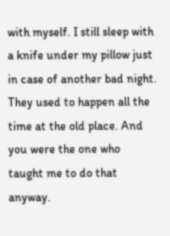with myself. I still sleep with a knife under my pillow just in case of another bad night. They used to happen all the time at the old place. And you were the one who taught me to do that anyway.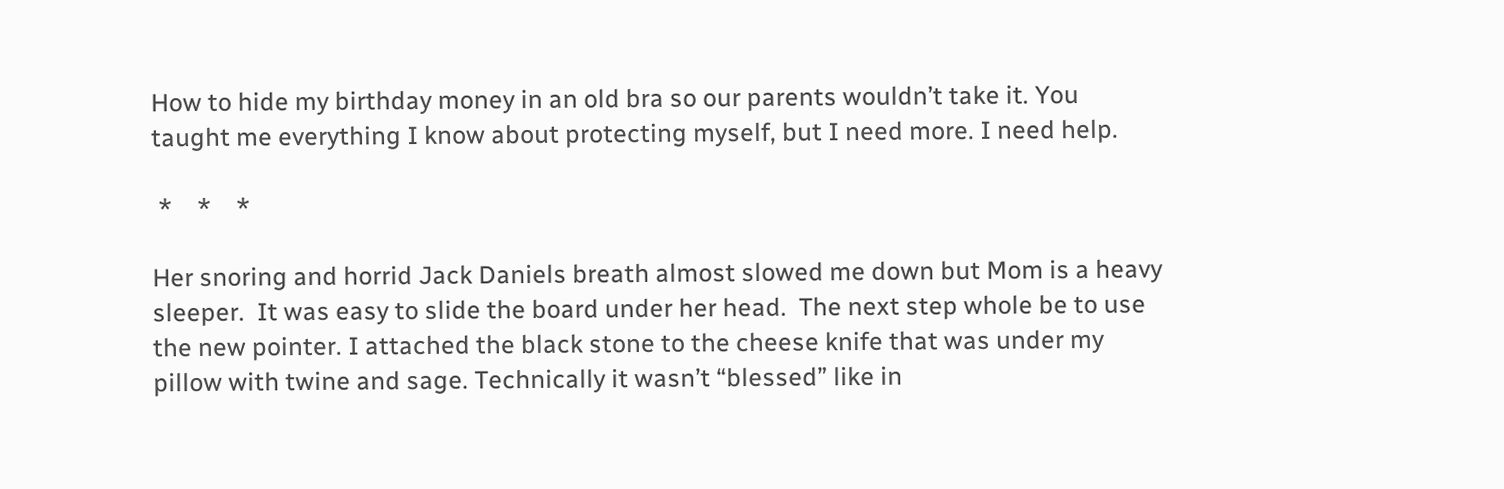How to hide my birthday money in an old bra so our parents wouldn’t take it. You taught me everything I know about protecting myself, but I need more. I need help.

 *    *    *

Her snoring and horrid Jack Daniels breath almost slowed me down but Mom is a heavy sleeper.  It was easy to slide the board under her head.  The next step whole be to use the new pointer. I attached the black stone to the cheese knife that was under my pillow with twine and sage. Technically it wasn’t “blessed” like in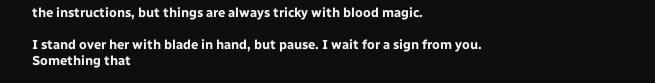the instructions, but things are always tricky with blood magic.

I stand over her with blade in hand, but pause. I wait for a sign from you. Something that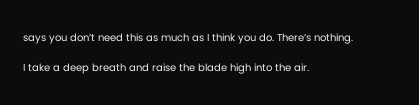says you don’t need this as much as I think you do. There’s nothing.

I take a deep breath and raise the blade high into the air.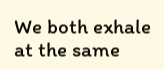We both exhale at the same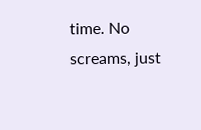time. No screams, just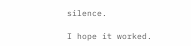silence.

I hope it worked.